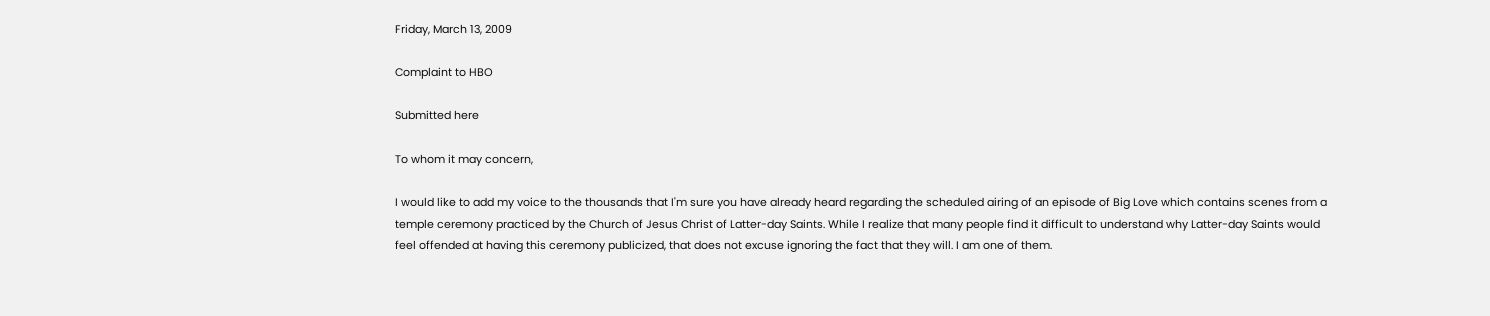Friday, March 13, 2009

Complaint to HBO

Submitted here

To whom it may concern,

I would like to add my voice to the thousands that I'm sure you have already heard regarding the scheduled airing of an episode of Big Love which contains scenes from a temple ceremony practiced by the Church of Jesus Christ of Latter-day Saints. While I realize that many people find it difficult to understand why Latter-day Saints would feel offended at having this ceremony publicized, that does not excuse ignoring the fact that they will. I am one of them.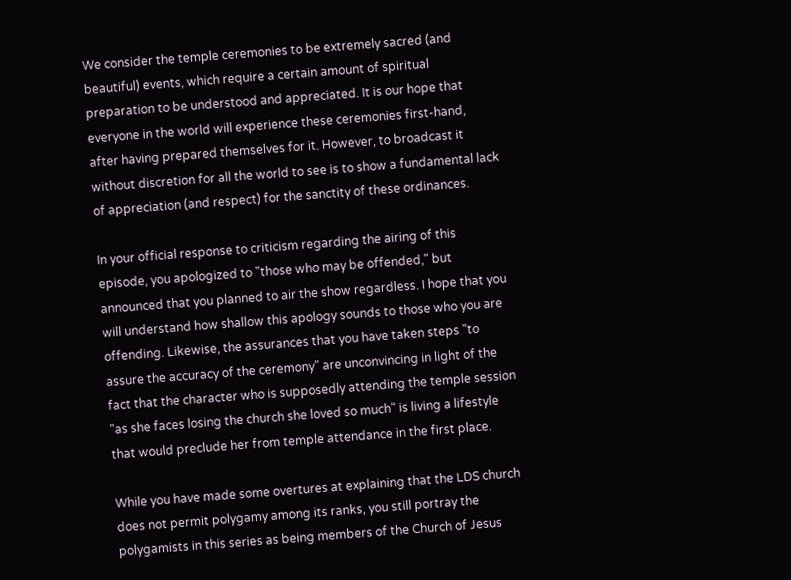We consider the temple ceremonies to be extremely sacred (and beautiful) events, which require a certain amount of spiritual preparation to be understood and appreciated. It is our hope that everyone in the world will experience these ceremonies first-hand, after having prepared themselves for it. However, to broadcast it without discretion for all the world to see is to show a fundamental lack of appreciation (and respect) for the sanctity of these ordinances.

In your official response to criticism regarding the airing of this episode, you apologized to "those who may be offended," but announced that you planned to air the show regardless. I hope that you will understand how shallow this apology sounds to those who you are offending. Likewise, the assurances that you have taken steps "to assure the accuracy of the ceremony" are unconvincing in light of the fact that the character who is supposedly attending the temple session "as she faces losing the church she loved so much" is living a lifestyle that would preclude her from temple attendance in the first place.

While you have made some overtures at explaining that the LDS church does not permit polygamy among its ranks, you still portray the polygamists in this series as being members of the Church of Jesus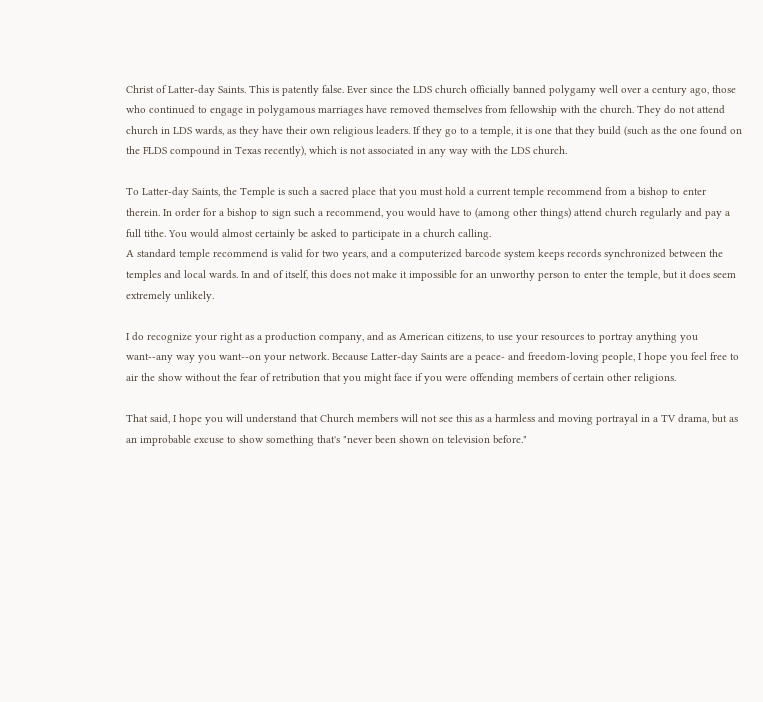Christ of Latter-day Saints. This is patently false. Ever since the LDS church officially banned polygamy well over a century ago, those who continued to engage in polygamous marriages have removed themselves from fellowship with the church. They do not attend church in LDS wards, as they have their own religious leaders. If they go to a temple, it is one that they build (such as the one found on the FLDS compound in Texas recently), which is not associated in any way with the LDS church.

To Latter-day Saints, the Temple is such a sacred place that you must hold a current temple recommend from a bishop to enter therein. In order for a bishop to sign such a recommend, you would have to (among other things) attend church regularly and pay a full tithe. You would almost certainly be asked to participate in a church calling.
A standard temple recommend is valid for two years, and a computerized barcode system keeps records synchronized between the temples and local wards. In and of itself, this does not make it impossible for an unworthy person to enter the temple, but it does seem extremely unlikely.

I do recognize your right as a production company, and as American citizens, to use your resources to portray anything you want--any way you want--on your network. Because Latter-day Saints are a peace- and freedom-loving people, I hope you feel free to air the show without the fear of retribution that you might face if you were offending members of certain other religions.

That said, I hope you will understand that Church members will not see this as a harmless and moving portrayal in a TV drama, but as an improbable excuse to show something that's "never been shown on television before."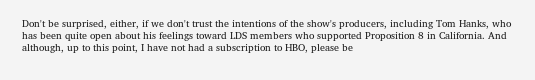Don't be surprised, either, if we don't trust the intentions of the show's producers, including Tom Hanks, who has been quite open about his feelings toward LDS members who supported Proposition 8 in California. And although, up to this point, I have not had a subscription to HBO, please be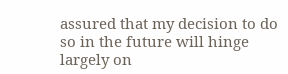assured that my decision to do so in the future will hinge largely on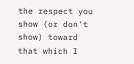the respect you show (or don't show) toward that which I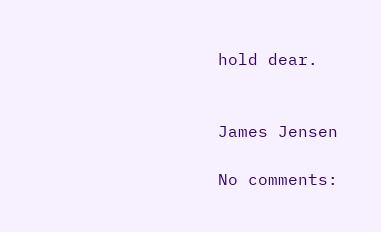hold dear.


James Jensen

No comments: